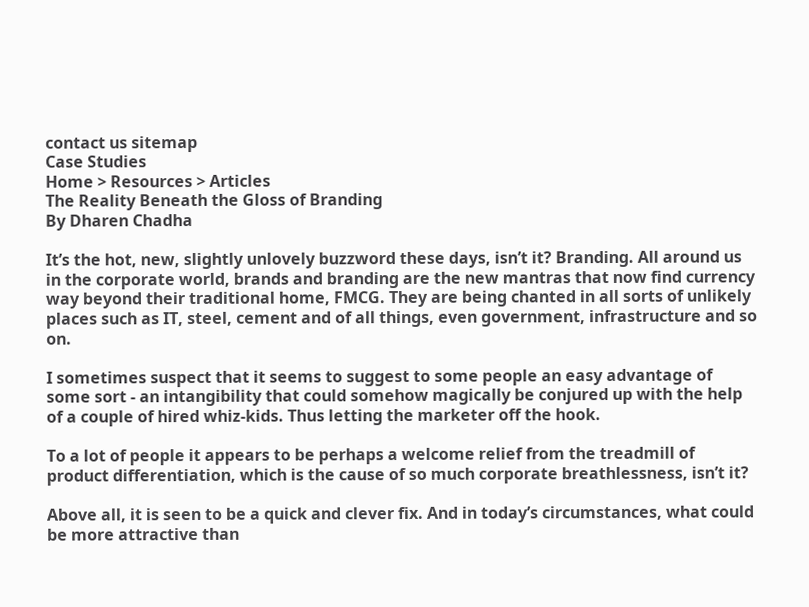contact us sitemap
Case Studies
Home > Resources > Articles
The Reality Beneath the Gloss of Branding
By Dharen Chadha

It’s the hot, new, slightly unlovely buzzword these days, isn’t it? Branding. All around us in the corporate world, brands and branding are the new mantras that now find currency way beyond their traditional home, FMCG. They are being chanted in all sorts of unlikely places such as IT, steel, cement and of all things, even government, infrastructure and so on.

I sometimes suspect that it seems to suggest to some people an easy advantage of some sort - an intangibility that could somehow magically be conjured up with the help of a couple of hired whiz-kids. Thus letting the marketer off the hook.

To a lot of people it appears to be perhaps a welcome relief from the treadmill of product differentiation, which is the cause of so much corporate breathlessness, isn’t it?

Above all, it is seen to be a quick and clever fix. And in today’s circumstances, what could be more attractive than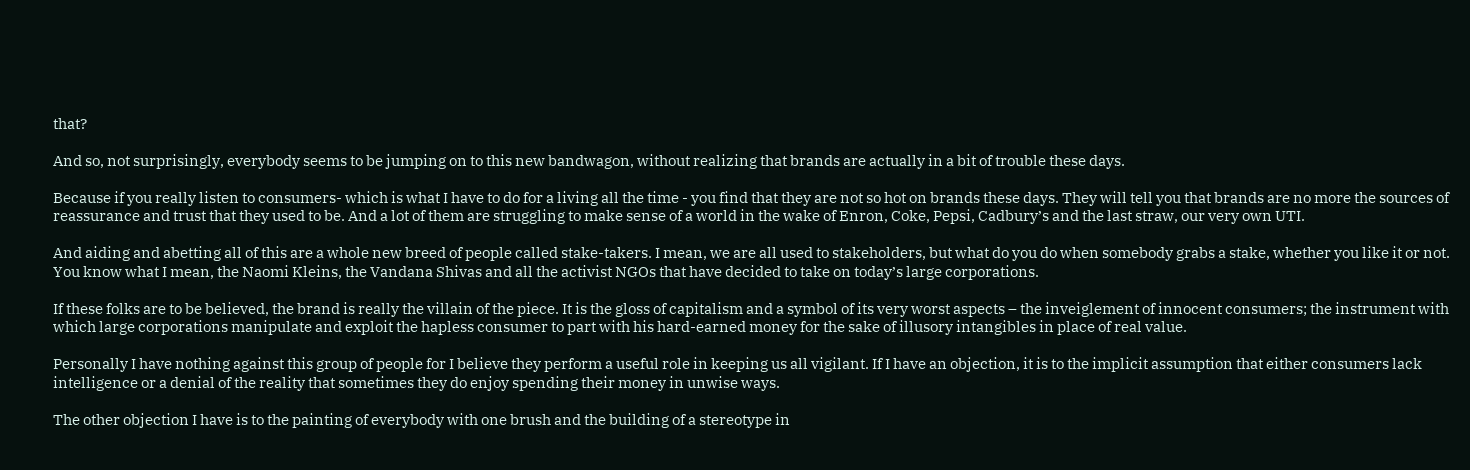that?

And so, not surprisingly, everybody seems to be jumping on to this new bandwagon, without realizing that brands are actually in a bit of trouble these days.

Because if you really listen to consumers- which is what I have to do for a living all the time - you find that they are not so hot on brands these days. They will tell you that brands are no more the sources of reassurance and trust that they used to be. And a lot of them are struggling to make sense of a world in the wake of Enron, Coke, Pepsi, Cadbury’s and the last straw, our very own UTI.

And aiding and abetting all of this are a whole new breed of people called stake-takers. I mean, we are all used to stakeholders, but what do you do when somebody grabs a stake, whether you like it or not. You know what I mean, the Naomi Kleins, the Vandana Shivas and all the activist NGOs that have decided to take on today’s large corporations.

If these folks are to be believed, the brand is really the villain of the piece. It is the gloss of capitalism and a symbol of its very worst aspects – the inveiglement of innocent consumers; the instrument with which large corporations manipulate and exploit the hapless consumer to part with his hard-earned money for the sake of illusory intangibles in place of real value.

Personally I have nothing against this group of people for I believe they perform a useful role in keeping us all vigilant. If I have an objection, it is to the implicit assumption that either consumers lack intelligence or a denial of the reality that sometimes they do enjoy spending their money in unwise ways.

The other objection I have is to the painting of everybody with one brush and the building of a stereotype in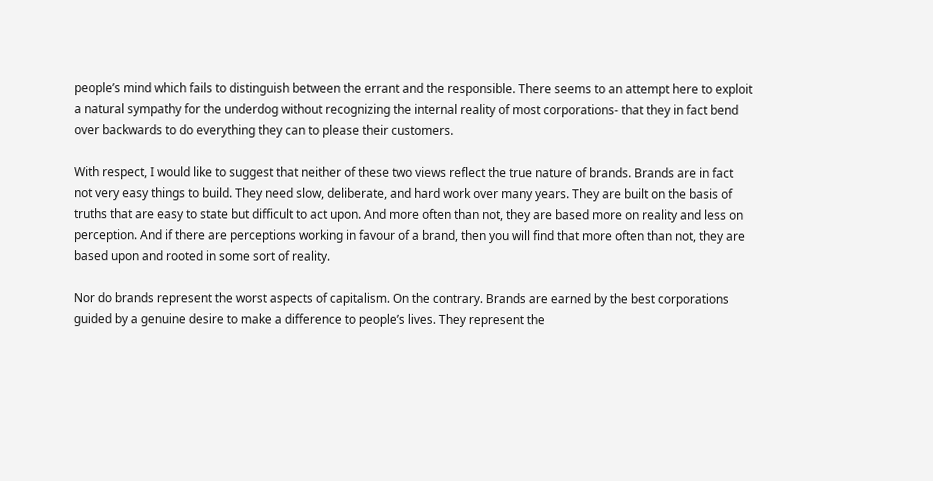people’s mind which fails to distinguish between the errant and the responsible. There seems to an attempt here to exploit a natural sympathy for the underdog without recognizing the internal reality of most corporations- that they in fact bend over backwards to do everything they can to please their customers.

With respect, I would like to suggest that neither of these two views reflect the true nature of brands. Brands are in fact not very easy things to build. They need slow, deliberate, and hard work over many years. They are built on the basis of truths that are easy to state but difficult to act upon. And more often than not, they are based more on reality and less on perception. And if there are perceptions working in favour of a brand, then you will find that more often than not, they are based upon and rooted in some sort of reality.

Nor do brands represent the worst aspects of capitalism. On the contrary. Brands are earned by the best corporations guided by a genuine desire to make a difference to people’s lives. They represent the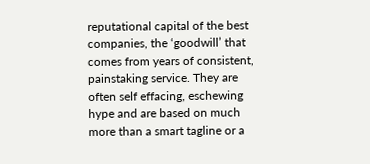reputational capital of the best companies, the ‘goodwill’ that comes from years of consistent, painstaking service. They are often self effacing, eschewing hype and are based on much more than a smart tagline or a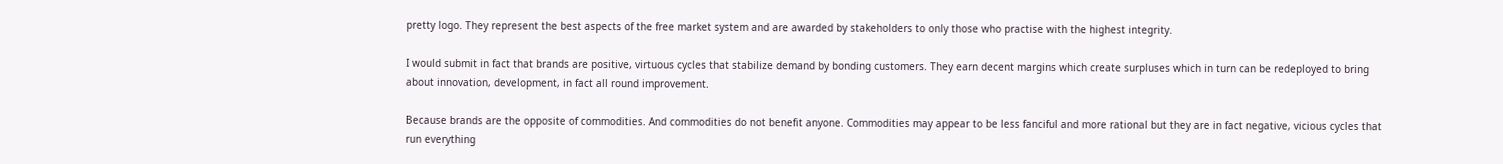pretty logo. They represent the best aspects of the free market system and are awarded by stakeholders to only those who practise with the highest integrity.

I would submit in fact that brands are positive, virtuous cycles that stabilize demand by bonding customers. They earn decent margins which create surpluses which in turn can be redeployed to bring about innovation, development, in fact all round improvement.

Because brands are the opposite of commodities. And commodities do not benefit anyone. Commodities may appear to be less fanciful and more rational but they are in fact negative, vicious cycles that run everything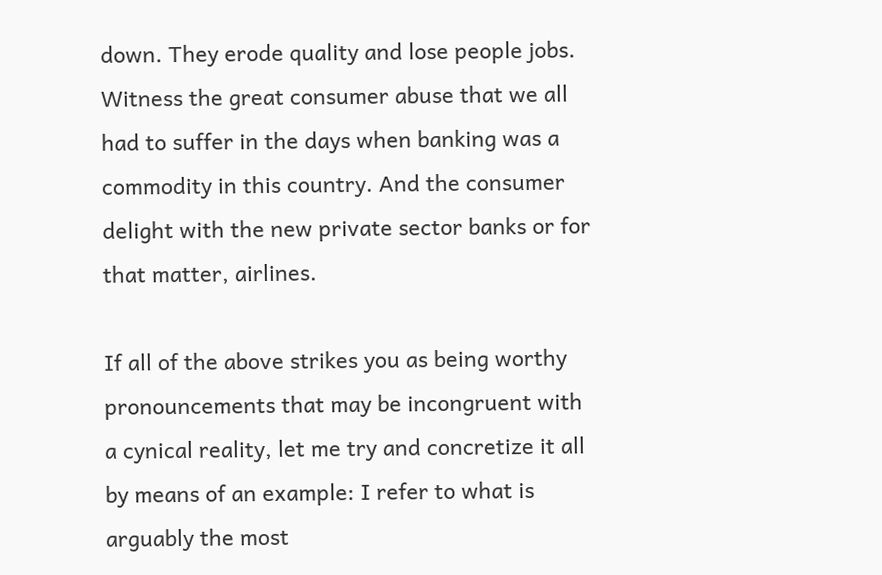down. They erode quality and lose people jobs. Witness the great consumer abuse that we all had to suffer in the days when banking was a commodity in this country. And the consumer delight with the new private sector banks or for that matter, airlines.

If all of the above strikes you as being worthy pronouncements that may be incongruent with a cynical reality, let me try and concretize it all by means of an example: I refer to what is arguably the most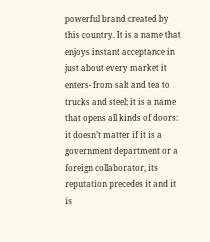powerful brand created by this country. It is a name that enjoys instant acceptance in just about every market it enters- from salt and tea to trucks and steel; it is a name that opens all kinds of doors: it doesn’t matter if it is a government department or a foreign collaborator, its reputation precedes it and it is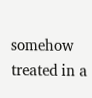somehow treated in a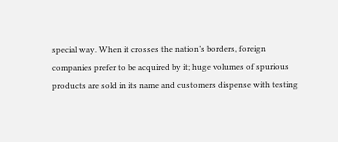special way. When it crosses the nation’s borders, foreign companies prefer to be acquired by it; huge volumes of spurious products are sold in its name and customers dispense with testing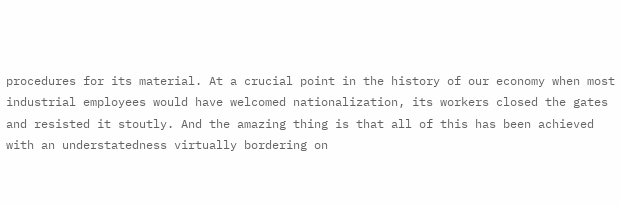procedures for its material. At a crucial point in the history of our economy when most industrial employees would have welcomed nationalization, its workers closed the gates and resisted it stoutly. And the amazing thing is that all of this has been achieved with an understatedness virtually bordering on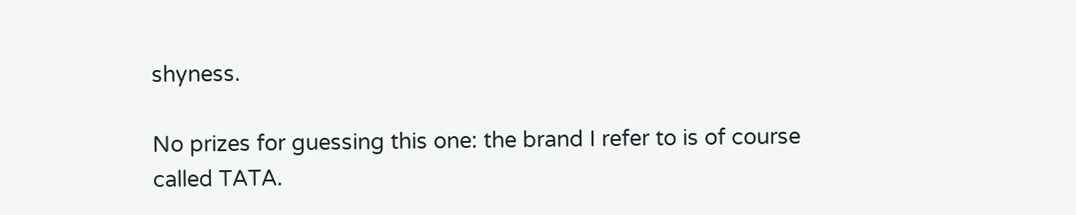shyness.

No prizes for guessing this one: the brand I refer to is of course called TATA.